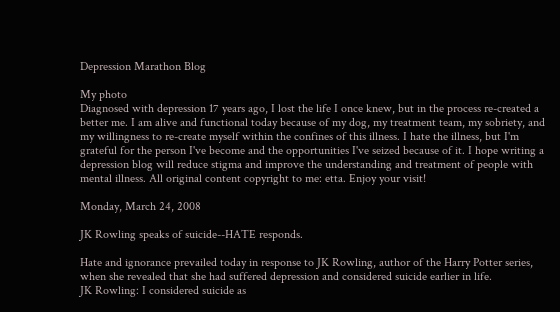Depression Marathon Blog

My photo
Diagnosed with depression 17 years ago, I lost the life I once knew, but in the process re-created a better me. I am alive and functional today because of my dog, my treatment team, my sobriety, and my willingness to re-create myself within the confines of this illness. I hate the illness, but I'm grateful for the person I've become and the opportunities I've seized because of it. I hope writing a depression blog will reduce stigma and improve the understanding and treatment of people with mental illness. All original content copyright to me: etta. Enjoy your visit!

Monday, March 24, 2008

JK Rowling speaks of suicide--HATE responds.

Hate and ignorance prevailed today in response to JK Rowling, author of the Harry Potter series, when she revealed that she had suffered depression and considered suicide earlier in life.
JK Rowling: I considered suicide as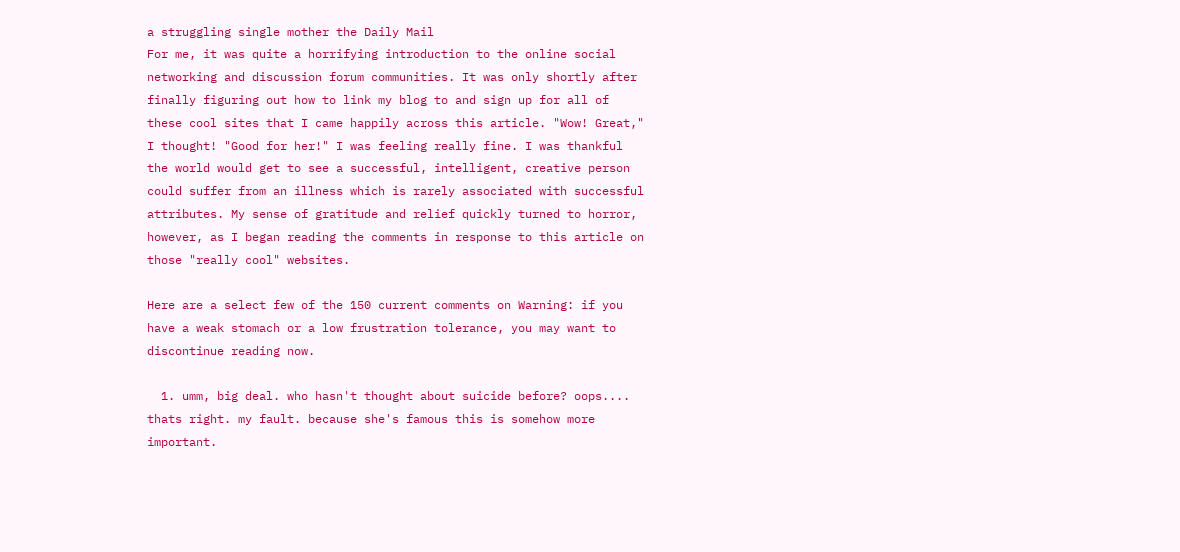a struggling single mother the Daily Mail
For me, it was quite a horrifying introduction to the online social networking and discussion forum communities. It was only shortly after finally figuring out how to link my blog to and sign up for all of these cool sites that I came happily across this article. "Wow! Great," I thought! "Good for her!" I was feeling really fine. I was thankful the world would get to see a successful, intelligent, creative person could suffer from an illness which is rarely associated with successful attributes. My sense of gratitude and relief quickly turned to horror, however, as I began reading the comments in response to this article on those "really cool" websites.

Here are a select few of the 150 current comments on Warning: if you have a weak stomach or a low frustration tolerance, you may want to discontinue reading now.

  1. umm, big deal. who hasn't thought about suicide before? oops.... thats right. my fault. because she's famous this is somehow more important.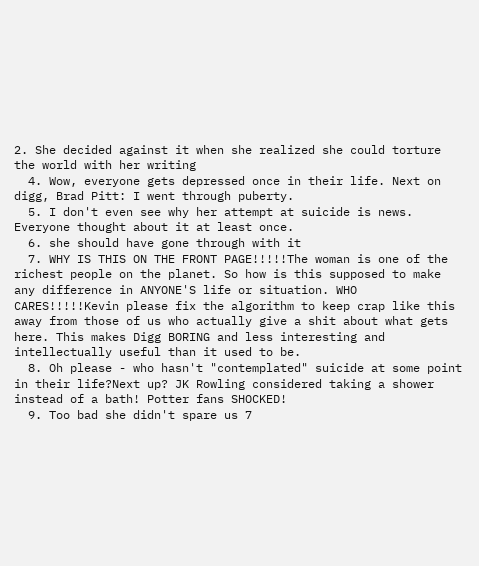2. She decided against it when she realized she could torture the world with her writing
  4. Wow, everyone gets depressed once in their life. Next on digg, Brad Pitt: I went through puberty.
  5. I don't even see why her attempt at suicide is news. Everyone thought about it at least once.
  6. she should have gone through with it
  7. WHY IS THIS ON THE FRONT PAGE!!!!!The woman is one of the richest people on the planet. So how is this supposed to make any difference in ANYONE'S life or situation. WHO CARES!!!!!Kevin please fix the algorithm to keep crap like this away from those of us who actually give a shit about what gets here. This makes Digg BORING and less interesting and intellectually useful than it used to be.
  8. Oh please - who hasn't "contemplated" suicide at some point in their life?Next up? JK Rowling considered taking a shower instead of a bath! Potter fans SHOCKED!
  9. Too bad she didn't spare us 7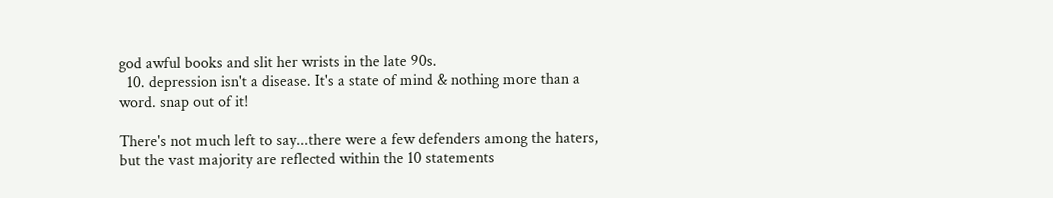god awful books and slit her wrists in the late 90s.
  10. depression isn't a disease. It's a state of mind & nothing more than a word. snap out of it!

There's not much left to say...there were a few defenders among the haters, but the vast majority are reflected within the 10 statements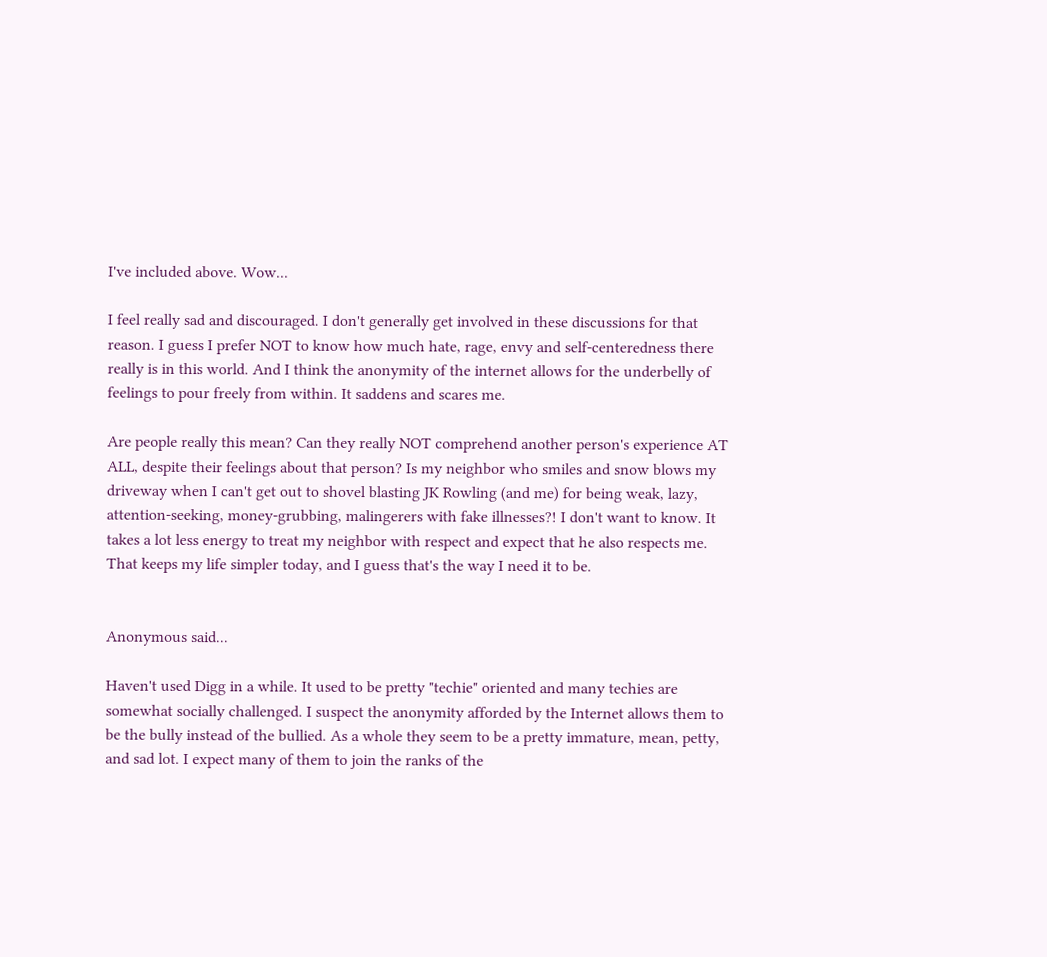I've included above. Wow...

I feel really sad and discouraged. I don't generally get involved in these discussions for that reason. I guess I prefer NOT to know how much hate, rage, envy and self-centeredness there really is in this world. And I think the anonymity of the internet allows for the underbelly of feelings to pour freely from within. It saddens and scares me.

Are people really this mean? Can they really NOT comprehend another person's experience AT ALL, despite their feelings about that person? Is my neighbor who smiles and snow blows my driveway when I can't get out to shovel blasting JK Rowling (and me) for being weak, lazy, attention-seeking, money-grubbing, malingerers with fake illnesses?! I don't want to know. It takes a lot less energy to treat my neighbor with respect and expect that he also respects me. That keeps my life simpler today, and I guess that's the way I need it to be.


Anonymous said...

Haven't used Digg in a while. It used to be pretty "techie" oriented and many techies are somewhat socially challenged. I suspect the anonymity afforded by the Internet allows them to be the bully instead of the bullied. As a whole they seem to be a pretty immature, mean, petty, and sad lot. I expect many of them to join the ranks of the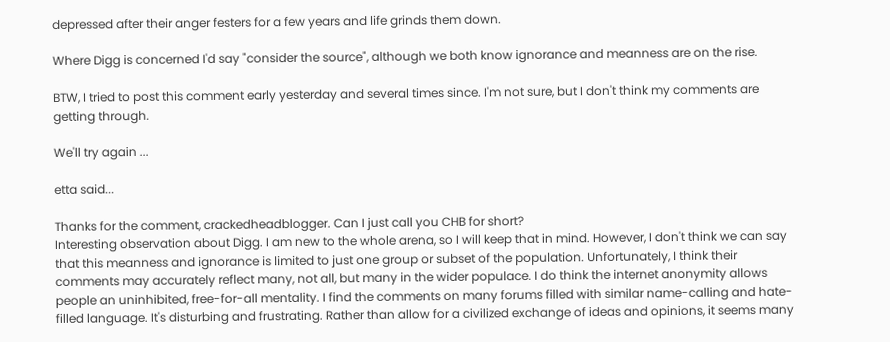depressed after their anger festers for a few years and life grinds them down.

Where Digg is concerned I'd say "consider the source", although we both know ignorance and meanness are on the rise.

BTW, I tried to post this comment early yesterday and several times since. I'm not sure, but I don't think my comments are getting through.

We'll try again ...

etta said...

Thanks for the comment, crackedheadblogger. Can I just call you CHB for short?
Interesting observation about Digg. I am new to the whole arena, so I will keep that in mind. However, I don't think we can say that this meanness and ignorance is limited to just one group or subset of the population. Unfortunately, I think their comments may accurately reflect many, not all, but many in the wider populace. I do think the internet anonymity allows people an uninhibited, free-for-all mentality. I find the comments on many forums filled with similar name-calling and hate-filled language. It's disturbing and frustrating. Rather than allow for a civilized exchange of ideas and opinions, it seems many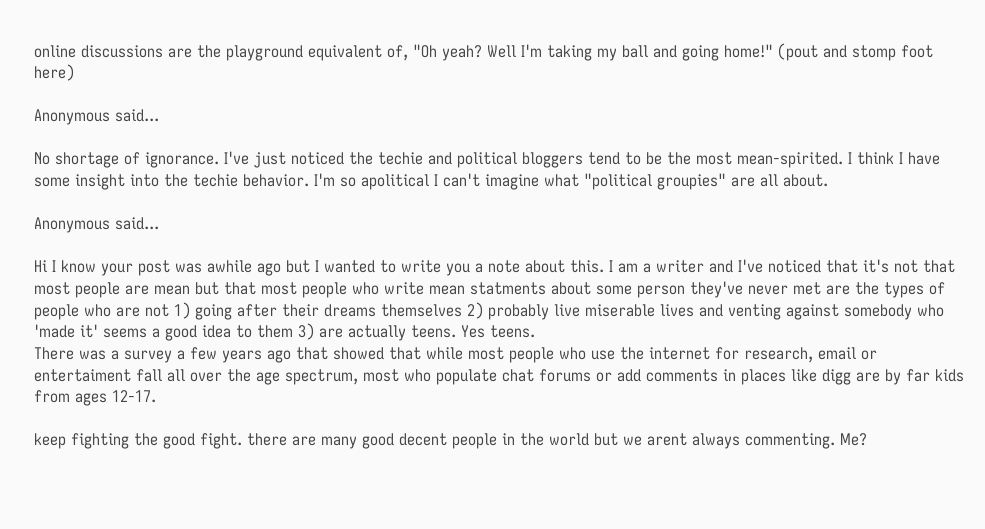online discussions are the playground equivalent of, "Oh yeah? Well I'm taking my ball and going home!" (pout and stomp foot here)

Anonymous said...

No shortage of ignorance. I've just noticed the techie and political bloggers tend to be the most mean-spirited. I think I have some insight into the techie behavior. I'm so apolitical I can't imagine what "political groupies" are all about.

Anonymous said...

Hi I know your post was awhile ago but I wanted to write you a note about this. I am a writer and I've noticed that it's not that most people are mean but that most people who write mean statments about some person they've never met are the types of people who are not 1) going after their dreams themselves 2) probably live miserable lives and venting against somebody who 'made it' seems a good idea to them 3) are actually teens. Yes teens.
There was a survey a few years ago that showed that while most people who use the internet for research, email or entertaiment fall all over the age spectrum, most who populate chat forums or add comments in places like digg are by far kids from ages 12-17.

keep fighting the good fight. there are many good decent people in the world but we arent always commenting. Me?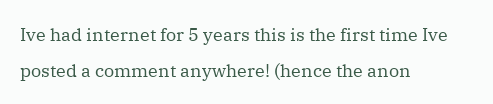Ive had internet for 5 years this is the first time Ive posted a comment anywhere! (hence the anon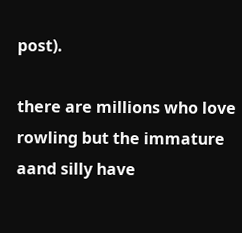post).

there are millions who love rowling but the immature aand silly have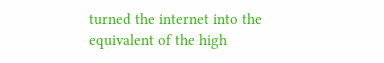turned the internet into the equivalent of the high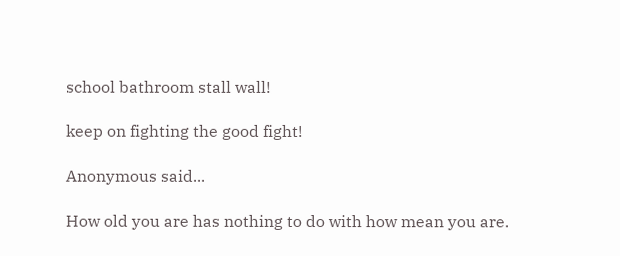school bathroom stall wall!

keep on fighting the good fight!

Anonymous said...

How old you are has nothing to do with how mean you are.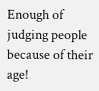Enough of judging people because of their age!